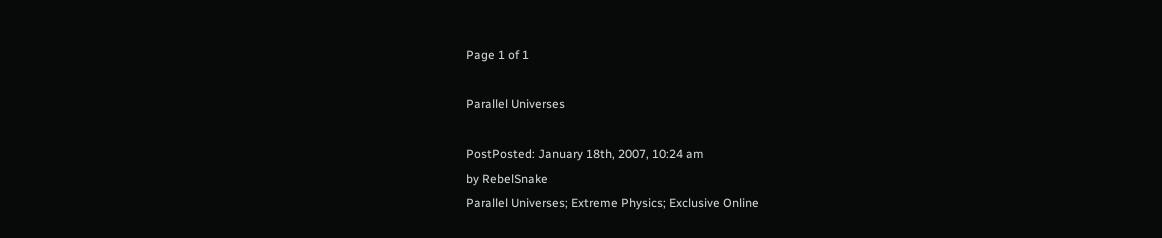Page 1 of 1

Parallel Universes

PostPosted: January 18th, 2007, 10:24 am
by RebelSnake
Parallel Universes; Extreme Physics; Exclusive Online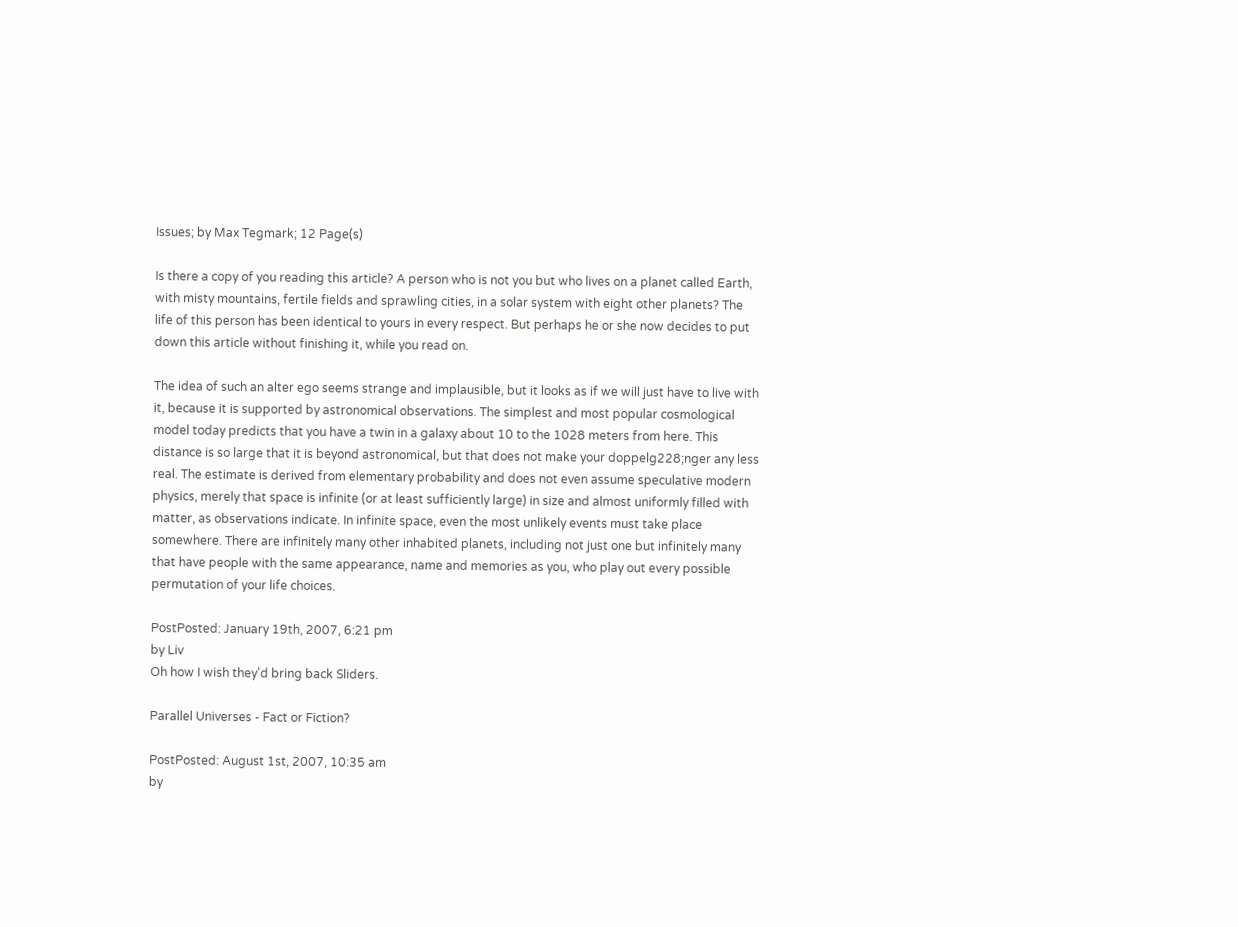Issues; by Max Tegmark; 12 Page(s)

Is there a copy of you reading this article? A person who is not you but who lives on a planet called Earth, with misty mountains, fertile fields and sprawling cities, in a solar system with eight other planets? The life of this person has been identical to yours in every respect. But perhaps he or she now decides to put down this article without finishing it, while you read on.

The idea of such an alter ego seems strange and implausible, but it looks as if we will just have to live with it, because it is supported by astronomical observations. The simplest and most popular cosmological model today predicts that you have a twin in a galaxy about 10 to the 1028 meters from here. This distance is so large that it is beyond astronomical, but that does not make your doppelg228;nger any less real. The estimate is derived from elementary probability and does not even assume speculative modern physics, merely that space is infinite (or at least sufficiently large) in size and almost uniformly filled with matter, as observations indicate. In infinite space, even the most unlikely events must take place somewhere. There are infinitely many other inhabited planets, including not just one but infinitely many that have people with the same appearance, name and memories as you, who play out every possible permutation of your life choices.

PostPosted: January 19th, 2007, 6:21 pm
by Liv
Oh how I wish they'd bring back Sliders.

Parallel Universes - Fact or Fiction?

PostPosted: August 1st, 2007, 10:35 am
by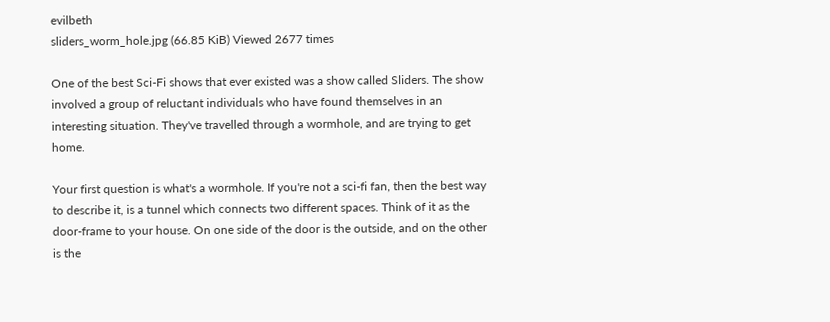evilbeth
sliders_worm_hole.jpg (66.85 KiB) Viewed 2677 times

One of the best Sci-Fi shows that ever existed was a show called Sliders. The show involved a group of reluctant individuals who have found themselves in an interesting situation. They've travelled through a wormhole, and are trying to get home.

Your first question is what's a wormhole. If you're not a sci-fi fan, then the best way to describe it, is a tunnel which connects two different spaces. Think of it as the door-frame to your house. On one side of the door is the outside, and on the other is the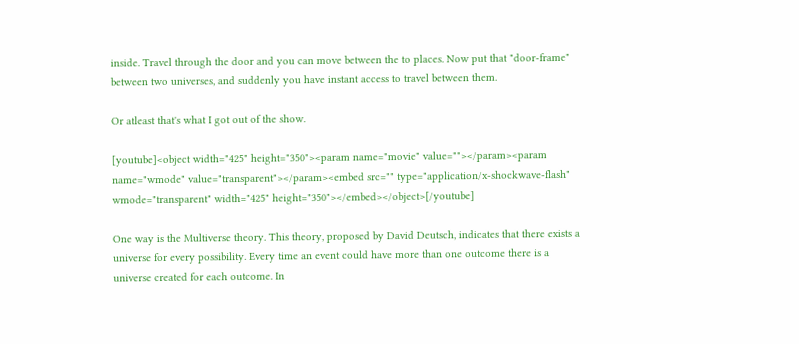inside. Travel through the door and you can move between the to places. Now put that "door-frame" between two universes, and suddenly you have instant access to travel between them.

Or atleast that's what I got out of the show.

[youtube]<object width="425" height="350"><param name="movie" value=""></param><param name="wmode" value="transparent"></param><embed src="" type="application/x-shockwave-flash" wmode="transparent" width="425" height="350"></embed></object>[/youtube]

One way is the Multiverse theory. This theory, proposed by David Deutsch, indicates that there exists a universe for every possibility. Every time an event could have more than one outcome there is a universe created for each outcome. In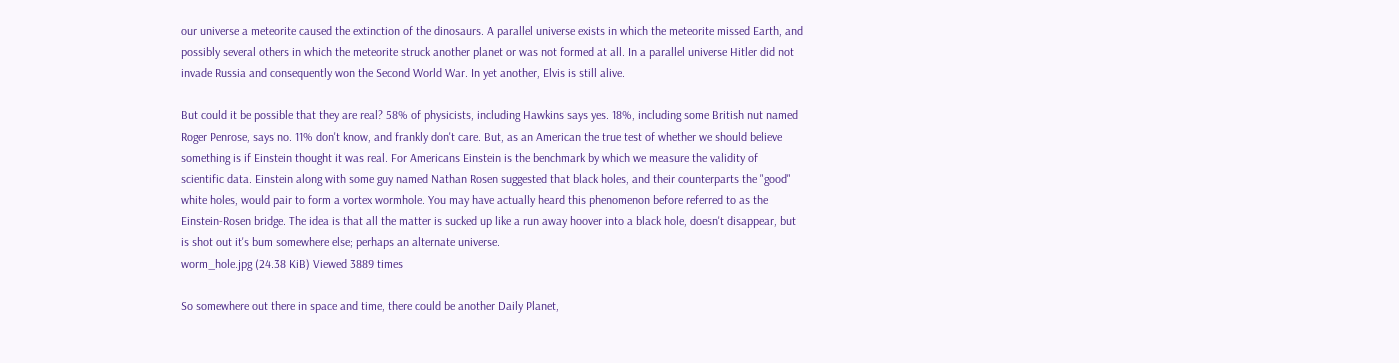our universe a meteorite caused the extinction of the dinosaurs. A parallel universe exists in which the meteorite missed Earth, and possibly several others in which the meteorite struck another planet or was not formed at all. In a parallel universe Hitler did not invade Russia and consequently won the Second World War. In yet another, Elvis is still alive.

But could it be possible that they are real? 58% of physicists, including Hawkins says yes. 18%, including some British nut named Roger Penrose, says no. 11% don't know, and frankly don't care. But, as an American the true test of whether we should believe something is if Einstein thought it was real. For Americans Einstein is the benchmark by which we measure the validity of scientific data. Einstein along with some guy named Nathan Rosen suggested that black holes, and their counterparts the "good" white holes, would pair to form a vortex wormhole. You may have actually heard this phenomenon before referred to as the Einstein-Rosen bridge. The idea is that all the matter is sucked up like a run away hoover into a black hole, doesn't disappear, but is shot out it's bum somewhere else; perhaps an alternate universe.
worm_hole.jpg (24.38 KiB) Viewed 3889 times

So somewhere out there in space and time, there could be another Daily Planet,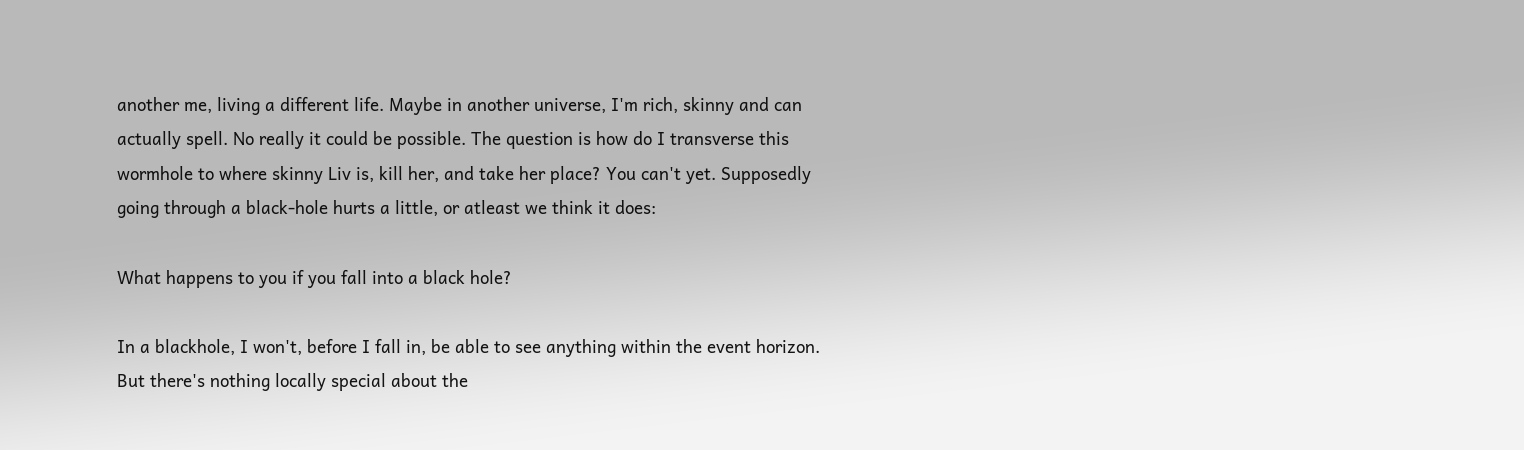another me, living a different life. Maybe in another universe, I'm rich, skinny and can actually spell. No really it could be possible. The question is how do I transverse this wormhole to where skinny Liv is, kill her, and take her place? You can't yet. Supposedly going through a black-hole hurts a little, or atleast we think it does:

What happens to you if you fall into a black hole?

In a blackhole, I won't, before I fall in, be able to see anything within the event horizon. But there's nothing locally special about the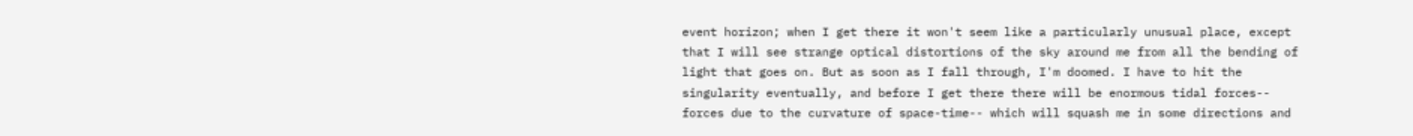event horizon; when I get there it won't seem like a particularly unusual place, except that I will see strange optical distortions of the sky around me from all the bending of light that goes on. But as soon as I fall through, I'm doomed. I have to hit the singularity eventually, and before I get there there will be enormous tidal forces-- forces due to the curvature of space-time-- which will squash me in some directions and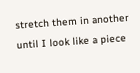stretch them in another until I look like a piece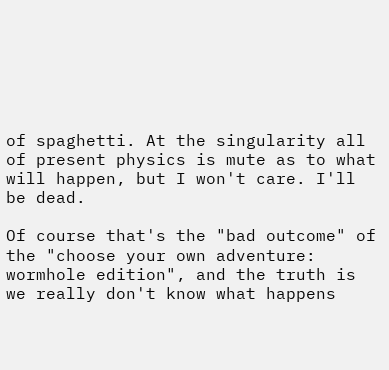of spaghetti. At the singularity all of present physics is mute as to what will happen, but I won't care. I'll be dead.

Of course that's the "bad outcome" of the "choose your own adventure: wormhole edition", and the truth is we really don't know what happens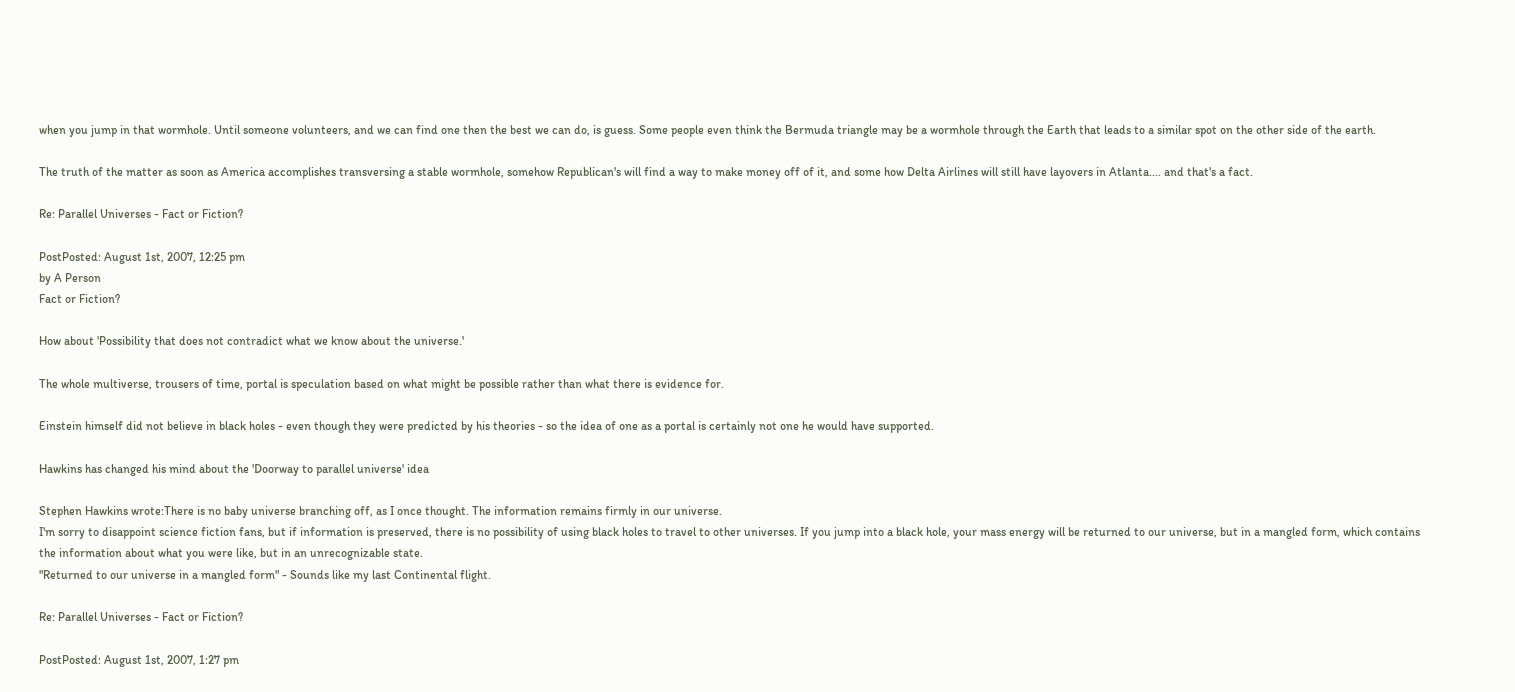when you jump in that wormhole. Until someone volunteers, and we can find one then the best we can do, is guess. Some people even think the Bermuda triangle may be a wormhole through the Earth that leads to a similar spot on the other side of the earth.

The truth of the matter as soon as America accomplishes transversing a stable wormhole, somehow Republican's will find a way to make money off of it, and some how Delta Airlines will still have layovers in Atlanta.... and that's a fact.

Re: Parallel Universes - Fact or Fiction?

PostPosted: August 1st, 2007, 12:25 pm
by A Person
Fact or Fiction?

How about 'Possibility that does not contradict what we know about the universe.'

The whole multiverse, trousers of time, portal is speculation based on what might be possible rather than what there is evidence for.

Einstein himself did not believe in black holes - even though they were predicted by his theories - so the idea of one as a portal is certainly not one he would have supported.

Hawkins has changed his mind about the 'Doorway to parallel universe' idea

Stephen Hawkins wrote:There is no baby universe branching off, as I once thought. The information remains firmly in our universe.
I'm sorry to disappoint science fiction fans, but if information is preserved, there is no possibility of using black holes to travel to other universes. If you jump into a black hole, your mass energy will be returned to our universe, but in a mangled form, which contains the information about what you were like, but in an unrecognizable state.
"Returned to our universe in a mangled form" - Sounds like my last Continental flight.

Re: Parallel Universes - Fact or Fiction?

PostPosted: August 1st, 2007, 1:27 pm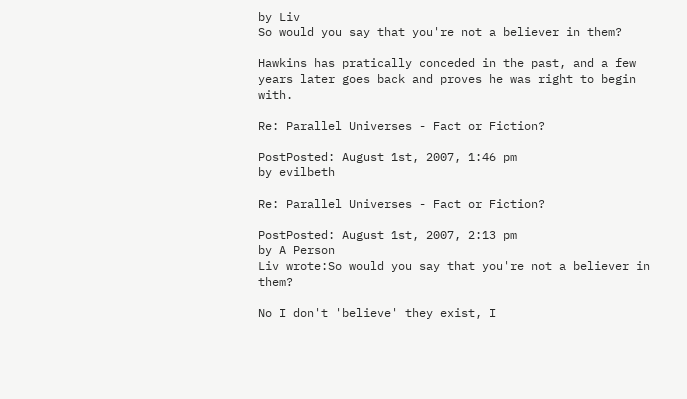by Liv
So would you say that you're not a believer in them?

Hawkins has pratically conceded in the past, and a few years later goes back and proves he was right to begin with.

Re: Parallel Universes - Fact or Fiction?

PostPosted: August 1st, 2007, 1:46 pm
by evilbeth

Re: Parallel Universes - Fact or Fiction?

PostPosted: August 1st, 2007, 2:13 pm
by A Person
Liv wrote:So would you say that you're not a believer in them?

No I don't 'believe' they exist, I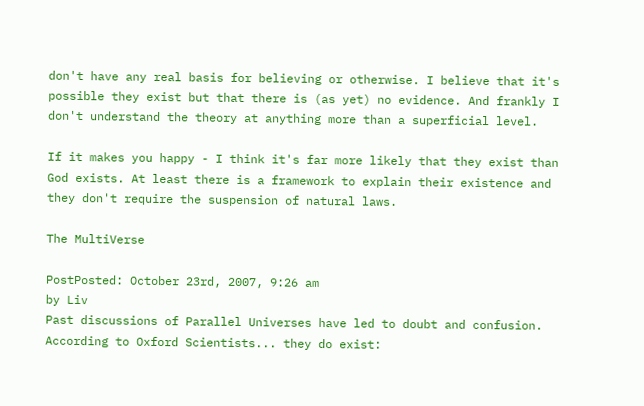don't have any real basis for believing or otherwise. I believe that it's possible they exist but that there is (as yet) no evidence. And frankly I don't understand the theory at anything more than a superficial level.

If it makes you happy - I think it's far more likely that they exist than God exists. At least there is a framework to explain their existence and they don't require the suspension of natural laws.

The MultiVerse

PostPosted: October 23rd, 2007, 9:26 am
by Liv
Past discussions of Parallel Universes have led to doubt and confusion. According to Oxford Scientists... they do exist: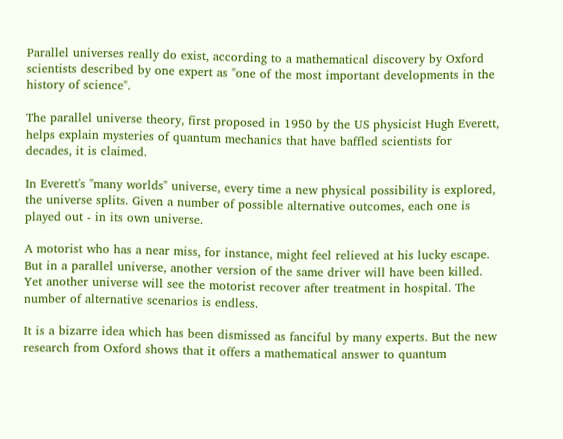Parallel universes really do exist, according to a mathematical discovery by Oxford scientists described by one expert as "one of the most important developments in the history of science".

The parallel universe theory, first proposed in 1950 by the US physicist Hugh Everett, helps explain mysteries of quantum mechanics that have baffled scientists for decades, it is claimed.

In Everett's "many worlds" universe, every time a new physical possibility is explored, the universe splits. Given a number of possible alternative outcomes, each one is played out - in its own universe.

A motorist who has a near miss, for instance, might feel relieved at his lucky escape. But in a parallel universe, another version of the same driver will have been killed. Yet another universe will see the motorist recover after treatment in hospital. The number of alternative scenarios is endless.

It is a bizarre idea which has been dismissed as fanciful by many experts. But the new research from Oxford shows that it offers a mathematical answer to quantum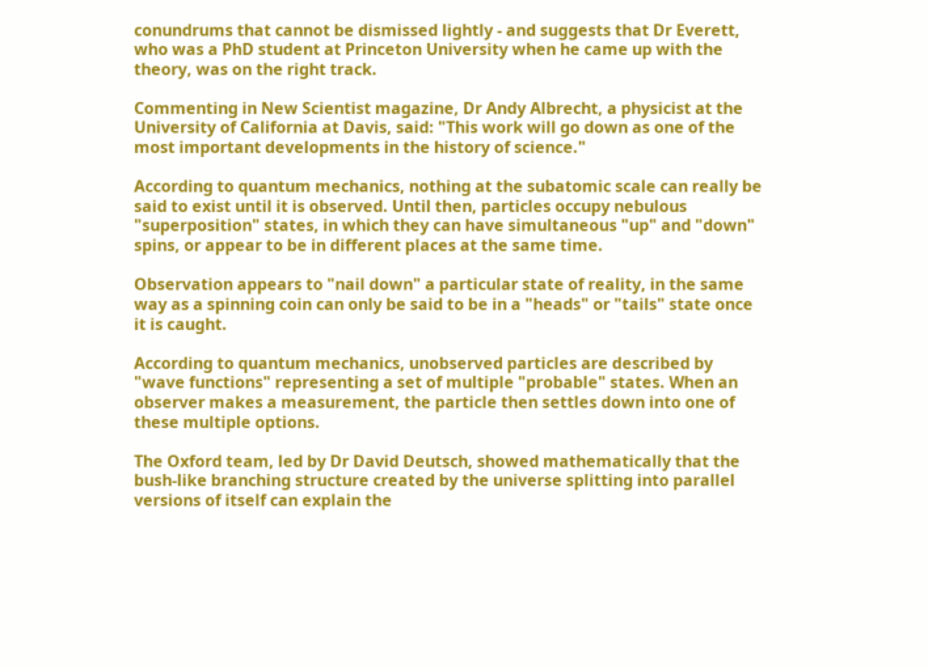conundrums that cannot be dismissed lightly - and suggests that Dr Everett, who was a PhD student at Princeton University when he came up with the theory, was on the right track.

Commenting in New Scientist magazine, Dr Andy Albrecht, a physicist at the University of California at Davis, said: "This work will go down as one of the most important developments in the history of science."

According to quantum mechanics, nothing at the subatomic scale can really be said to exist until it is observed. Until then, particles occupy nebulous "superposition" states, in which they can have simultaneous "up" and "down" spins, or appear to be in different places at the same time.

Observation appears to "nail down" a particular state of reality, in the same way as a spinning coin can only be said to be in a "heads" or "tails" state once it is caught.

According to quantum mechanics, unobserved particles are described by "wave functions" representing a set of multiple "probable" states. When an observer makes a measurement, the particle then settles down into one of these multiple options.

The Oxford team, led by Dr David Deutsch, showed mathematically that the bush-like branching structure created by the universe splitting into parallel versions of itself can explain the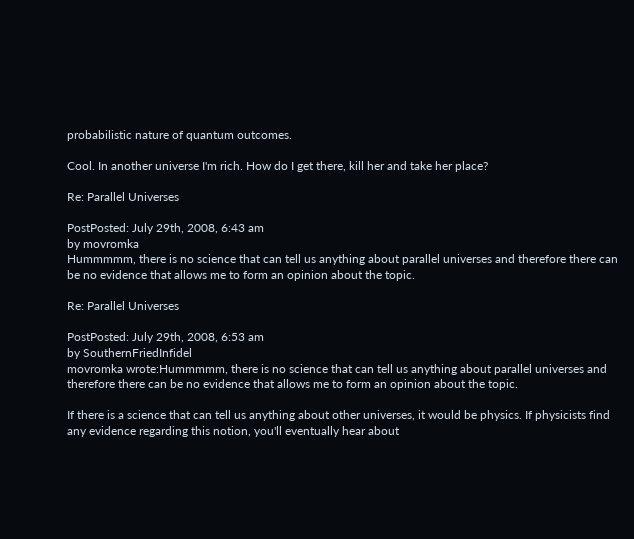probabilistic nature of quantum outcomes.

Cool. In another universe I'm rich. How do I get there, kill her and take her place?

Re: Parallel Universes

PostPosted: July 29th, 2008, 6:43 am
by movromka
Hummmmm, there is no science that can tell us anything about parallel universes and therefore there can be no evidence that allows me to form an opinion about the topic.

Re: Parallel Universes

PostPosted: July 29th, 2008, 6:53 am
by SouthernFriedInfidel
movromka wrote:Hummmmm, there is no science that can tell us anything about parallel universes and therefore there can be no evidence that allows me to form an opinion about the topic.

If there is a science that can tell us anything about other universes, it would be physics. If physicists find any evidence regarding this notion, you'll eventually hear about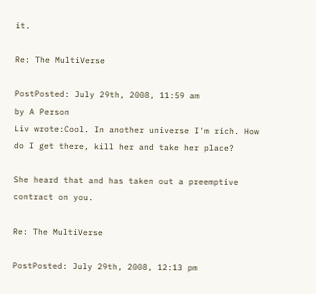it.

Re: The MultiVerse

PostPosted: July 29th, 2008, 11:59 am
by A Person
Liv wrote:Cool. In another universe I'm rich. How do I get there, kill her and take her place?

She heard that and has taken out a preemptive contract on you.

Re: The MultiVerse

PostPosted: July 29th, 2008, 12:13 pm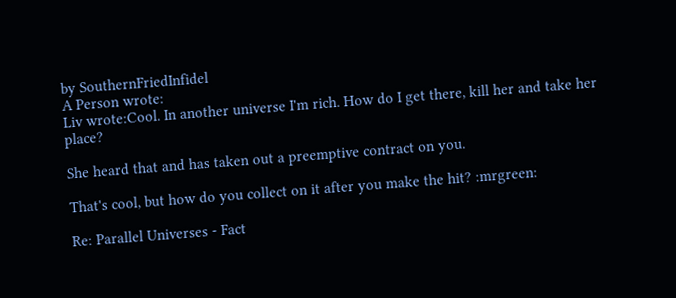by SouthernFriedInfidel
A Person wrote:
Liv wrote:Cool. In another universe I'm rich. How do I get there, kill her and take her place?

She heard that and has taken out a preemptive contract on you.

That's cool, but how do you collect on it after you make the hit? :mrgreen:

Re: Parallel Universes - Fact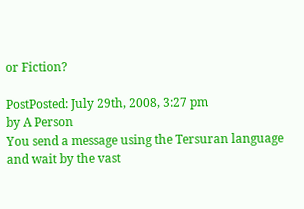or Fiction?

PostPosted: July 29th, 2008, 3:27 pm
by A Person
You send a message using the Tersuran language and wait by the vast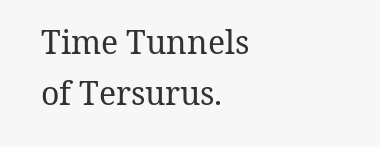Time Tunnels of Tersurus.